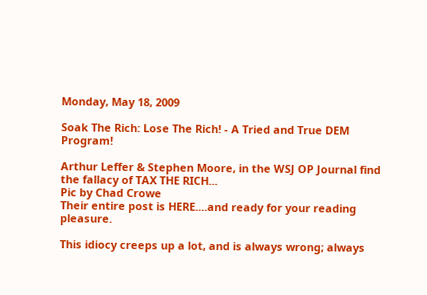Monday, May 18, 2009

Soak The Rich: Lose The Rich! - A Tried and True DEM Program!

Arthur Leffer & Stephen Moore, in the WSJ OP Journal find the fallacy of TAX THE RICH...
Pic by Chad Crowe
Their entire post is HERE....and ready for your reading pleasure.

This idiocy creeps up a lot, and is always wrong; always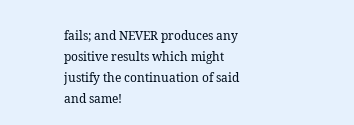fails; and NEVER produces any positive results which might justify the continuation of said and same!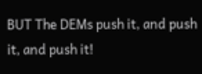BUT The DEMs push it, and push it, and push it!